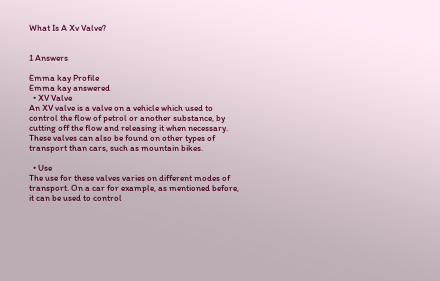What Is A Xv Valve?


1 Answers

Emma kay Profile
Emma kay answered
  • XV Valve
An XV valve is a valve on a vehicle which used to control the flow of petrol or another substance, by cutting off the flow and releasing it when necessary.
These valves can also be found on other types of transport than cars, such as mountain bikes.

  • Use
The use for these valves varies on different modes of transport. On a car for example, as mentioned before, it can be used to control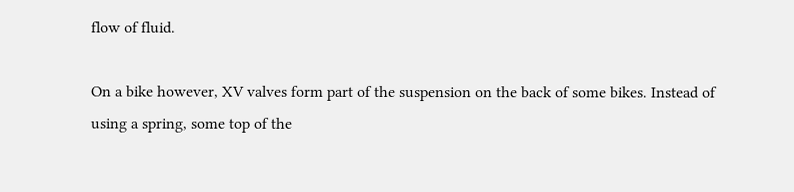flow of fluid.

On a bike however, XV valves form part of the suspension on the back of some bikes. Instead of using a spring, some top of the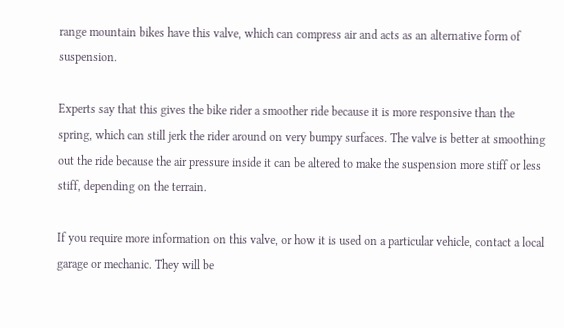range mountain bikes have this valve, which can compress air and acts as an alternative form of suspension.

Experts say that this gives the bike rider a smoother ride because it is more responsive than the spring, which can still jerk the rider around on very bumpy surfaces. The valve is better at smoothing out the ride because the air pressure inside it can be altered to make the suspension more stiff or less stiff, depending on the terrain.

If you require more information on this valve, or how it is used on a particular vehicle, contact a local garage or mechanic. They will be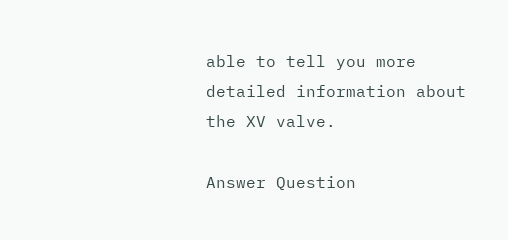able to tell you more detailed information about the XV valve.

Answer Question